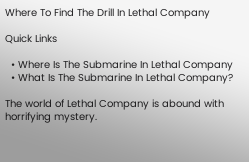Where To Find The Drill In Lethal Company

Quick Links

  • Where Is The Submarine In Lethal Company
  • What Is The Submarine In Lethal Company?

The world of Lethal Company is abound with horrifying mystery.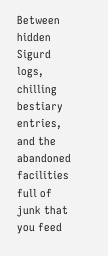Between hidden Sigurd logs, chilling bestiary entries, and the abandoned facilities full of junk that you feed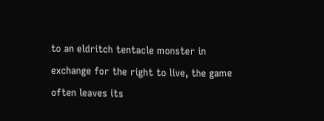to an eldritch tentacle monster in exchange for the right to live, the game often leaves its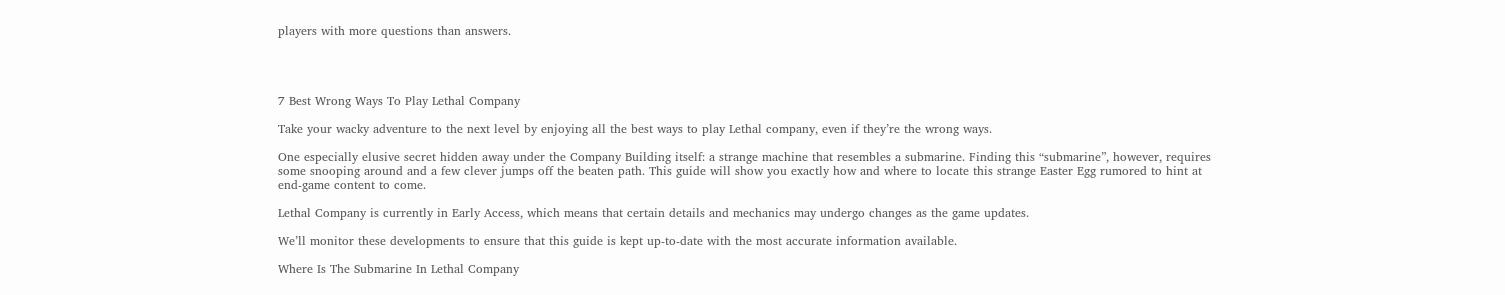players with more questions than answers.




7 Best Wrong Ways To Play Lethal Company

Take your wacky adventure to the next level by enjoying all the best ways to play Lethal company, even if they’re the wrong ways.

One especially elusive secret hidden away under the Company Building itself: a strange machine that resembles a submarine. Finding this “submarine”, however, requires some snooping around and a few clever jumps off the beaten path. This guide will show you exactly how and where to locate this strange Easter Egg rumored to hint at end-game content to come.

Lethal Company is currently in Early Access, which means that certain details and mechanics may undergo changes as the game updates.

We’ll monitor these developments to ensure that this guide is kept up-to-date with the most accurate information available.

Where Is The Submarine In Lethal Company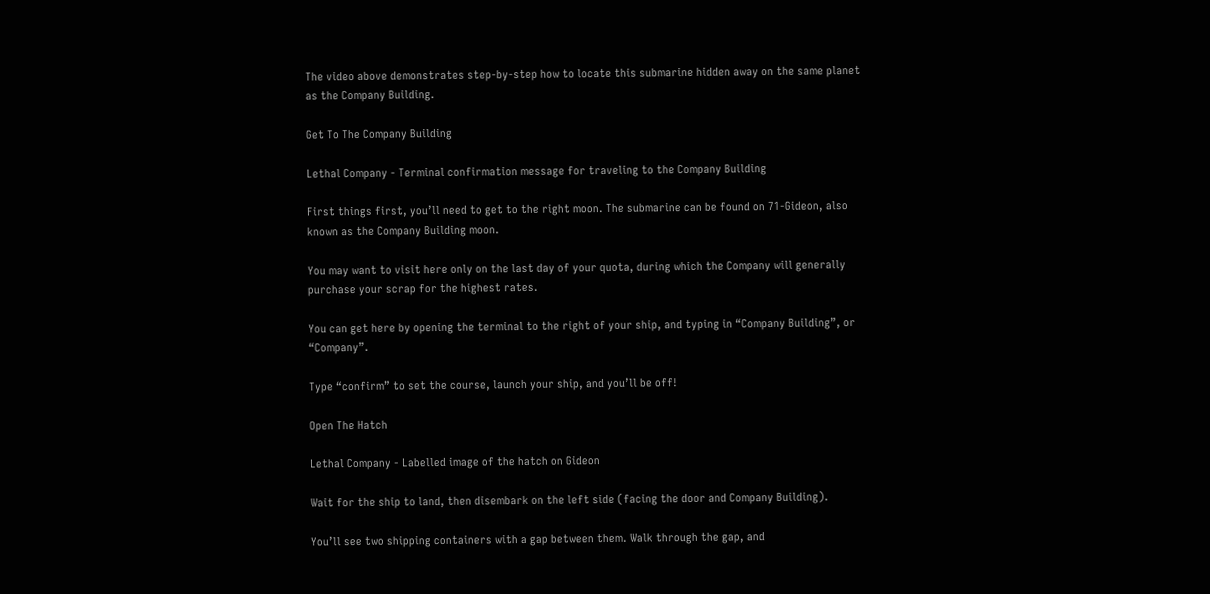The video above demonstrates step-by-step how to locate this submarine hidden away on the same planet as the Company Building.

Get To The Company Building

Lethal Company - Terminal confirmation message for traveling to the Company Building

First things first, you’ll need to get to the right moon. The submarine can be found on 71-Gideon, also known as the Company Building moon.

You may want to visit here only on the last day of your quota, during which the Company will generally purchase your scrap for the highest rates.

You can get here by opening the terminal to the right of your ship, and typing in “Company Building”, or “Company”.

Type “confirm” to set the course, launch your ship, and you’ll be off!

Open The Hatch

Lethal Company - Labelled image of the hatch on Gideon

Wait for the ship to land, then disembark on the left side (facing the door and Company Building).

You’ll see two shipping containers with a gap between them. Walk through the gap, and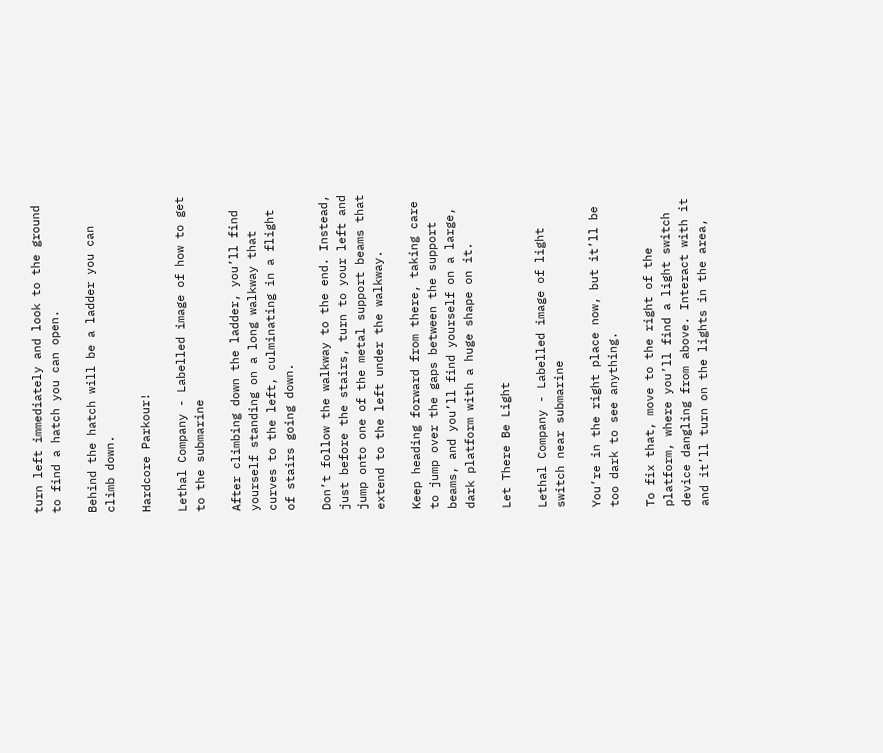turn left immediately and look to the ground to find a hatch you can open.

Behind the hatch will be a ladder you can climb down.

Hardcore Parkour!

Lethal Company - Labelled image of how to get to the submarine

After climbing down the ladder, you’ll find yourself standing on a long walkway that curves to the left, culminating in a flight of stairs going down.

Don’t follow the walkway to the end. Instead, just before the stairs, turn to your left and jump onto one of the metal support beams that extend to the left under the walkway.

Keep heading forward from there, taking care to jump over the gaps between the support beams, and you’ll find yourself on a large, dark platform with a huge shape on it.

Let There Be Light

Lethal Company - Labelled image of light switch near submarine

You’re in the right place now, but it’ll be too dark to see anything.

To fix that, move to the right of the platform, where you’ll find a light switch device dangling from above. Interact with it and it’ll turn on the lights in the area,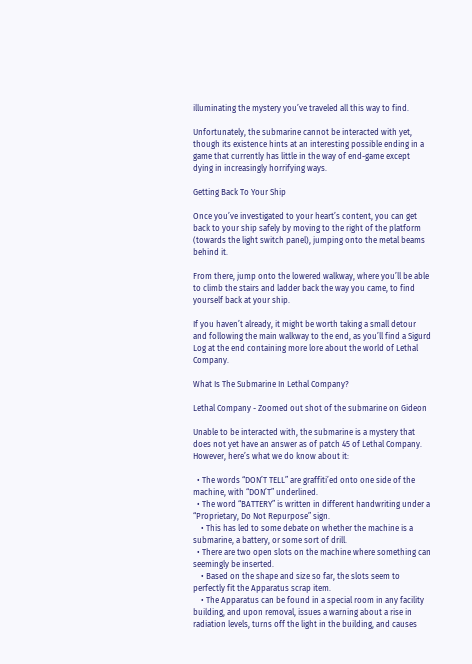illuminating the mystery you’ve traveled all this way to find.

Unfortunately, the submarine cannot be interacted with yet, though its existence hints at an interesting possible ending in a game that currently has little in the way of end-game except dying in increasingly horrifying ways.

Getting Back To Your Ship

Once you’ve investigated to your heart’s content, you can get back to your ship safely by moving to the right of the platform (towards the light switch panel), jumping onto the metal beams behind it.

From there, jump onto the lowered walkway, where you’ll be able to climb the stairs and ladder back the way you came, to find yourself back at your ship.

If you haven’t already, it might be worth taking a small detour and following the main walkway to the end, as you’ll find a Sigurd Log at the end containing more lore about the world of Lethal Company.

What Is The Submarine In Lethal Company?

Lethal Company - Zoomed out shot of the submarine on Gideon

Unable to be interacted with, the submarine is a mystery that does not yet have an answer as of patch 45 of Lethal Company. However, here’s what we do know about it:

  • The words “DON’T TELL” are graffiti’ed onto one side of the machine, with “DON’T” underlined.
  • The word “BATTERY” is written in different handwriting under a “Proprietary, Do Not Repurpose” sign.
    • This has led to some debate on whether the machine is a submarine, a battery, or some sort of drill.
  • There are two open slots on the machine where something can seemingly be inserted.
    • Based on the shape and size so far, the slots seem to perfectly fit the Apparatus scrap item.
    • The Apparatus can be found in a special room in any facility building, and upon removal, issues a warning about a rise in radiation levels, turns off the light in the building, and causes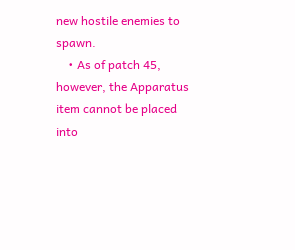new hostile enemies to spawn.
    • As of patch 45, however, the Apparatus item cannot be placed into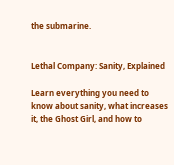the submarine.


Lethal Company: Sanity, Explained

Learn everything you need to know about sanity, what increases it, the Ghost Girl, and how to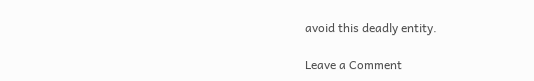avoid this deadly entity.

Leave a Comment